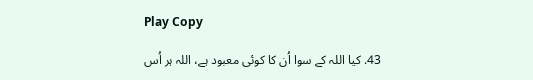Play Copy

43. کیا اللہ کے سوا اُن کا کوئی معبود ہے، اللہ ہر اُس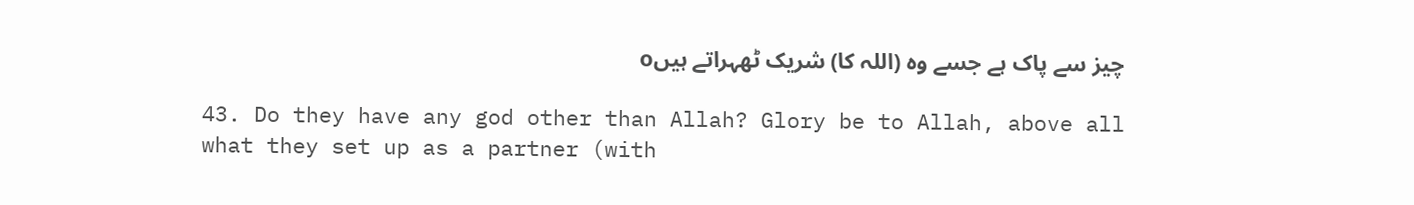چیز سے پاک ہے جسے وہ (اللہ کا) شریک ٹھہراتے ہیںo

43. Do they have any god other than Allah? Glory be to Allah, above all what they set up as a partner (with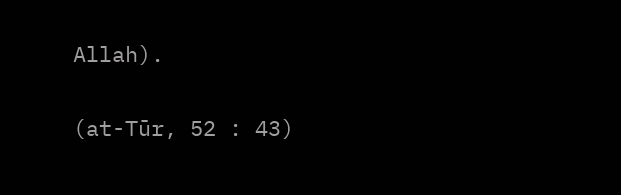Allah).

(at-Tūr, 52 : 43)